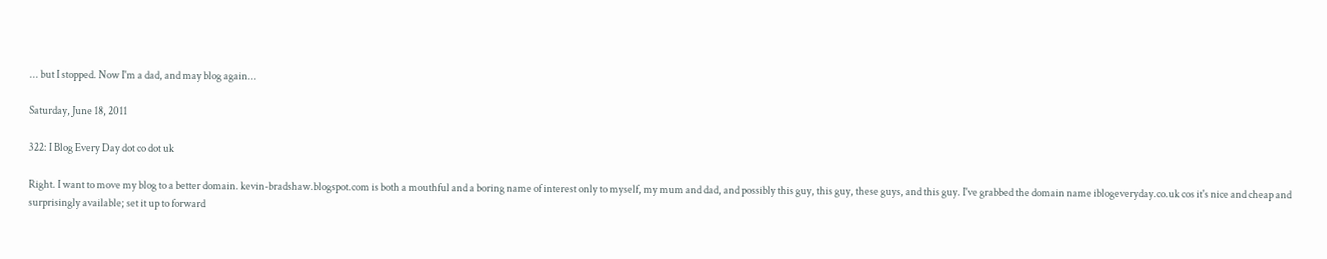... but I stopped. Now I'm a dad, and may blog again...

Saturday, June 18, 2011

322: I Blog Every Day dot co dot uk

Right. I want to move my blog to a better domain. kevin-bradshaw.blogspot.com is both a mouthful and a boring name of interest only to myself, my mum and dad, and possibly this guy, this guy, these guys, and this guy. I've grabbed the domain name iblogeveryday.co.uk cos it's nice and cheap and surprisingly available; set it up to forward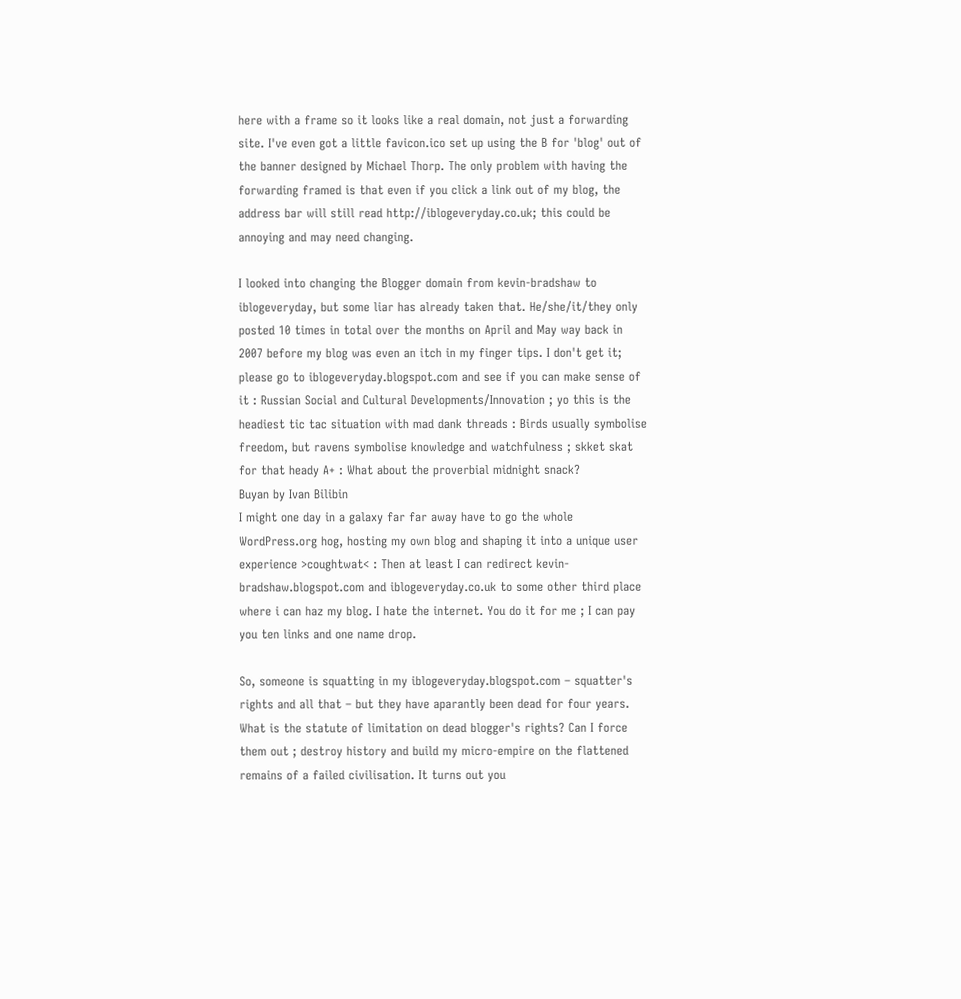here with a frame so it looks like a real domain, not just a forwarding site. I've even got a little favicon.ico set up using the B for 'blog' out of the banner designed by Michael Thorp. The only problem with having the forwarding framed is that even if you click a link out of my blog, the address bar will still read http://iblogeveryday.co.uk; this could be annoying and may need changing.

I looked into changing the Blogger domain from kevin-bradshaw to iblogeveryday, but some liar has already taken that. He/she/it/they only posted 10 times in total over the months on April and May way back in 2007 before my blog was even an itch in my finger tips. I don't get it; please go to iblogeveryday.blogspot.com and see if you can make sense of it : Russian Social and Cultural Developments/Innovation ; yo this is the headiest tic tac situation with mad dank threads : Birds usually symbolise freedom, but ravens symbolise knowledge and watchfulness ; skket skat for that heady A+ : What about the proverbial midnight snack?
Buyan by Ivan Bilibin
I might one day in a galaxy far far away have to go the whole WordPress.org hog, hosting my own blog and shaping it into a unique user experience >coughtwat< : Then at least I can redirect kevin-bradshaw.blogspot.com and iblogeveryday.co.uk to some other third place where i can haz my blog. I hate the internet. You do it for me ; I can pay you ten links and one name drop.

So, someone is squatting in my iblogeveryday.blogspot.com – squatter's rights and all that – but they have aparantly been dead for four years. What is the statute of limitation on dead blogger's rights? Can I force them out ; destroy history and build my micro-empire on the flattened remains of a failed civilisation. It turns out you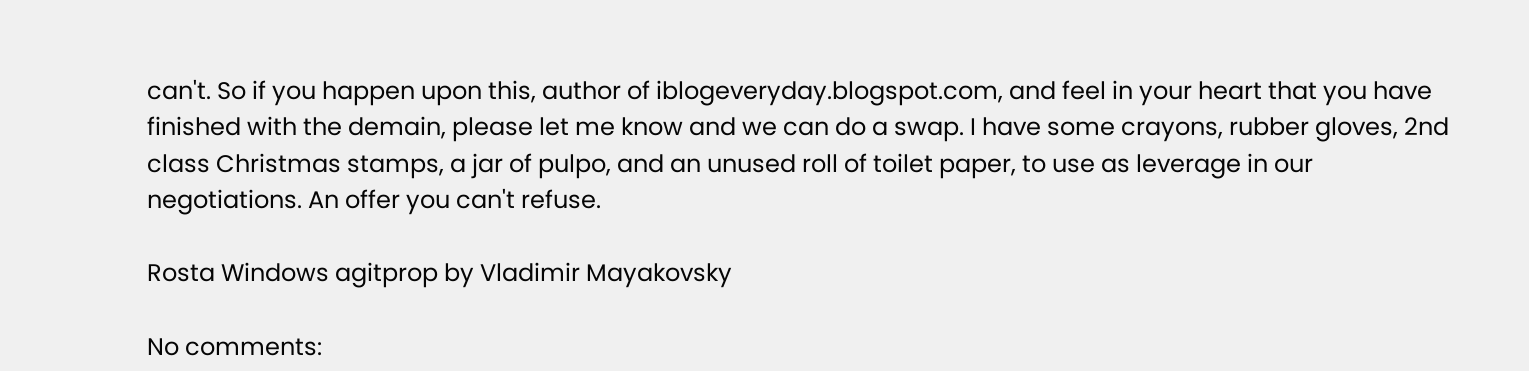can't. So if you happen upon this, author of iblogeveryday.blogspot.com, and feel in your heart that you have finished with the demain, please let me know and we can do a swap. I have some crayons, rubber gloves, 2nd class Christmas stamps, a jar of pulpo, and an unused roll of toilet paper, to use as leverage in our negotiations. An offer you can't refuse.

Rosta Windows agitprop by Vladimir Mayakovsky

No comments: